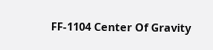FF-1104 Center Of Gravity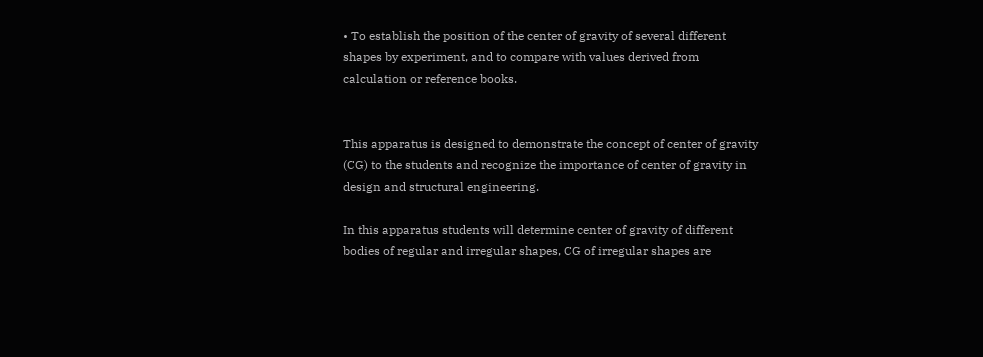• To establish the position of the center of gravity of several different shapes by experiment, and to compare with values derived from calculation or reference books.


This apparatus is designed to demonstrate the concept of center of gravity (CG) to the students and recognize the importance of center of gravity in design and structural engineering.

In this apparatus students will determine center of gravity of different bodies of regular and irregular shapes, CG of irregular shapes are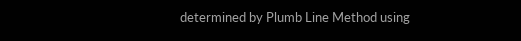determined by Plumb Line Method using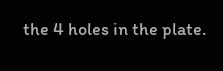the 4 holes in the plate.